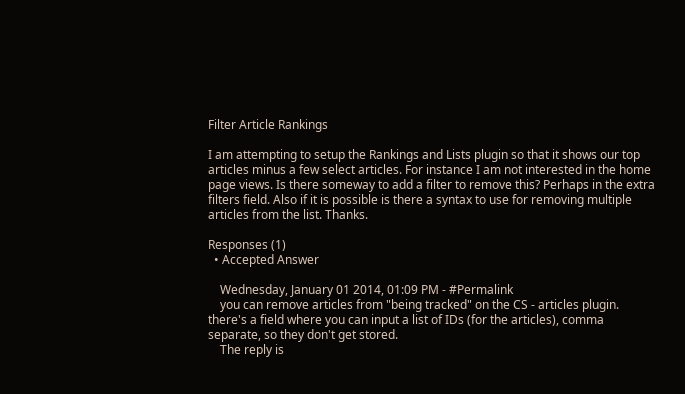Filter Article Rankings

I am attempting to setup the Rankings and Lists plugin so that it shows our top articles minus a few select articles. For instance I am not interested in the home page views. Is there someway to add a filter to remove this? Perhaps in the extra filters field. Also if it is possible is there a syntax to use for removing multiple articles from the list. Thanks.

Responses (1)
  • Accepted Answer

    Wednesday, January 01 2014, 01:09 PM - #Permalink
    you can remove articles from "being tracked" on the CS - articles plugin. there's a field where you can input a list of IDs (for the articles), comma separate, so they don't get stored.
    The reply is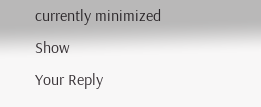currently minimized Show
Your Reply